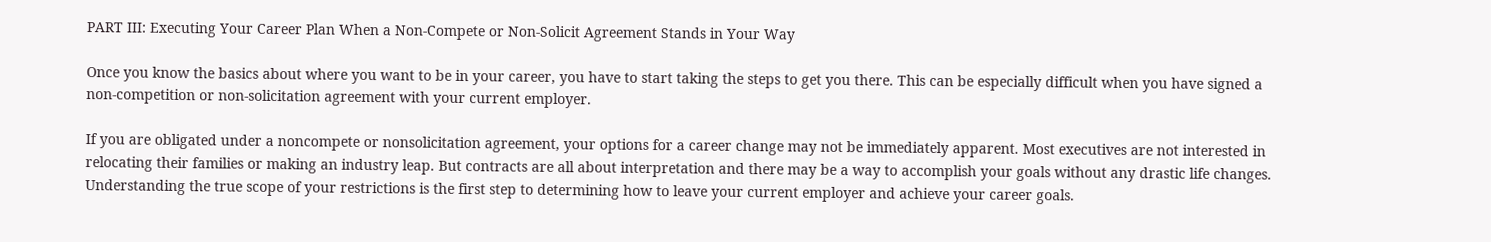PART III: Executing Your Career Plan When a Non-Compete or Non-Solicit Agreement Stands in Your Way

Once you know the basics about where you want to be in your career, you have to start taking the steps to get you there. This can be especially difficult when you have signed a non-competition or non-solicitation agreement with your current employer.

If you are obligated under a noncompete or nonsolicitation agreement, your options for a career change may not be immediately apparent. Most executives are not interested in relocating their families or making an industry leap. But contracts are all about interpretation and there may be a way to accomplish your goals without any drastic life changes. Understanding the true scope of your restrictions is the first step to determining how to leave your current employer and achieve your career goals.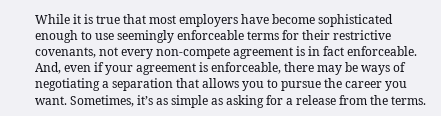While it is true that most employers have become sophisticated enough to use seemingly enforceable terms for their restrictive covenants, not every non-compete agreement is in fact enforceable. And, even if your agreement is enforceable, there may be ways of negotiating a separation that allows you to pursue the career you want. Sometimes, it’s as simple as asking for a release from the terms.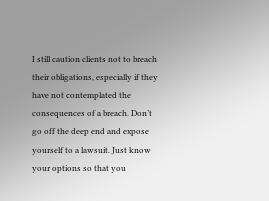I still caution clients not to breach their obligations, especially if they have not contemplated the consequences of a breach. Don’t go off the deep end and expose yourself to a lawsuit. Just know your options so that you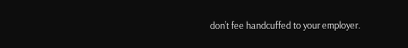don’t fee handcuffed to your employer.